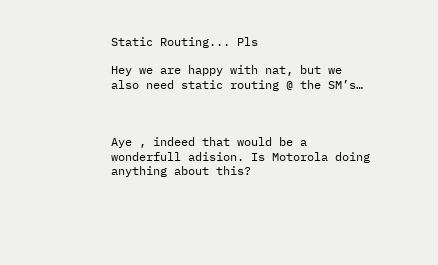Static Routing... Pls

Hey we are happy with nat, but we also need static routing @ the SM’s…



Aye , indeed that would be a wonderfull adision. Is Motorola doing anything about this?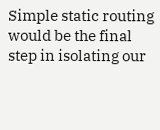Simple static routing would be the final step in isolating our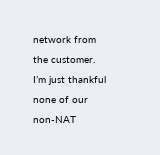network from the customer. I’m just thankful none of our non-NAT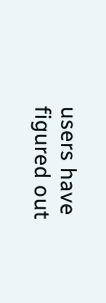users have figured out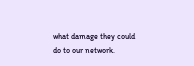what damage they could do to our network.